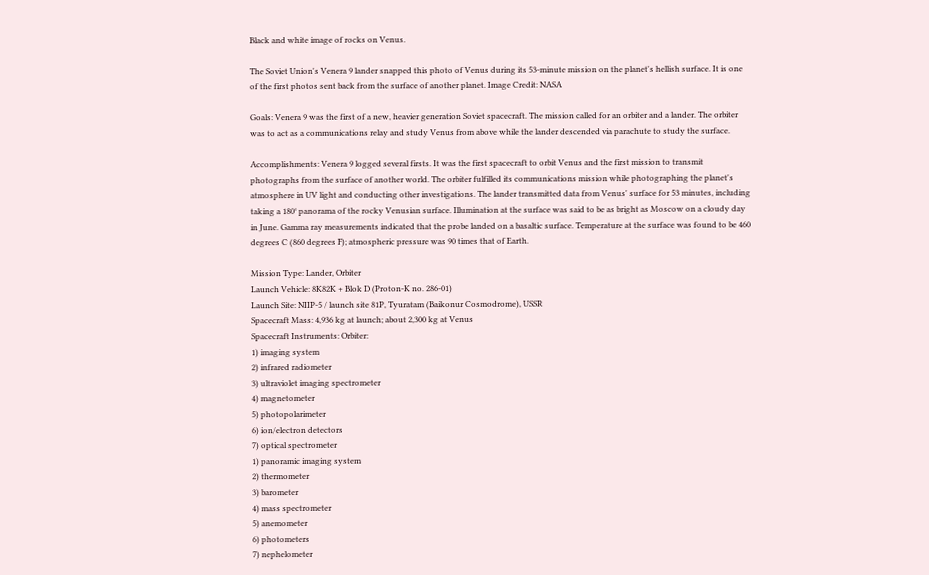Black and white image of rocks on Venus.

The Soviet Union's Venera 9 lander snapped this photo of Venus during its 53-minute mission on the planet's hellish surface. It is one of the first photos sent back from the surface of another planet. Image Credit: NASA

Goals: Venera 9 was the first of a new, heavier generation Soviet spacecraft. The mission called for an orbiter and a lander. The orbiter was to act as a communications relay and study Venus from above while the lander descended via parachute to study the surface.

Accomplishments: Venera 9 logged several firsts. It was the first spacecraft to orbit Venus and the first mission to transmit photographs from the surface of another world. The orbiter fulfilled its communications mission while photographing the planet's atmosphere in UV light and conducting other investigations. The lander transmitted data from Venus' surface for 53 minutes, including taking a 180° panorama of the rocky Venusian surface. Illumination at the surface was said to be as bright as Moscow on a cloudy day in June. Gamma ray measurements indicated that the probe landed on a basaltic surface. Temperature at the surface was found to be 460 degrees C (860 degrees F); atmospheric pressure was 90 times that of Earth.

Mission Type: Lander, Orbiter
Launch Vehicle: 8K82K + Blok D (Proton-K no. 286-01)
Launch Site: NIIP-5 / launch site 81P, Tyuratam (Baikonur Cosmodrome), USSR
Spacecraft Mass: 4,936 kg at launch; about 2,300 kg at Venus
Spacecraft Instruments: Orbiter:
1) imaging system
2) infrared radiometer
3) ultraviolet imaging spectrometer
4) magnetometer
5) photopolarimeter
6) ion/electron detectors
7) optical spectrometer
1) panoramic imaging system
2) thermometer
3) barometer
4) mass spectrometer
5) anemometer
6) photometers
7) nephelometer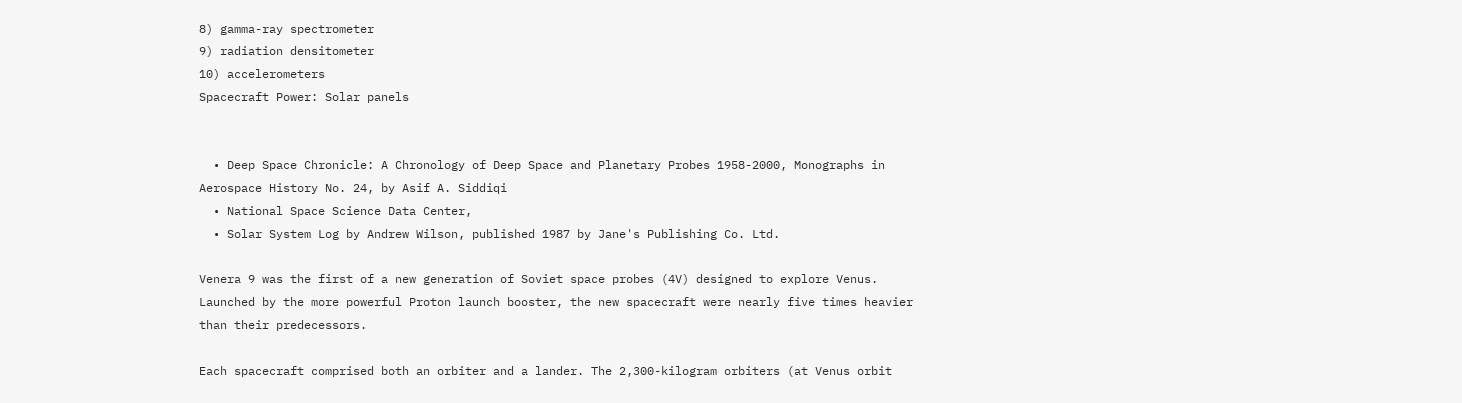8) gamma-ray spectrometer
9) radiation densitometer
10) accelerometers
Spacecraft Power: Solar panels


  • Deep Space Chronicle: A Chronology of Deep Space and Planetary Probes 1958-2000, Monographs in Aerospace History No. 24, by Asif A. Siddiqi
  • National Space Science Data Center,
  • Solar System Log by Andrew Wilson, published 1987 by Jane's Publishing Co. Ltd.

Venera 9 was the first of a new generation of Soviet space probes (4V) designed to explore Venus. Launched by the more powerful Proton launch booster, the new spacecraft were nearly five times heavier than their predecessors.

Each spacecraft comprised both an orbiter and a lander. The 2,300-kilogram orbiters (at Venus orbit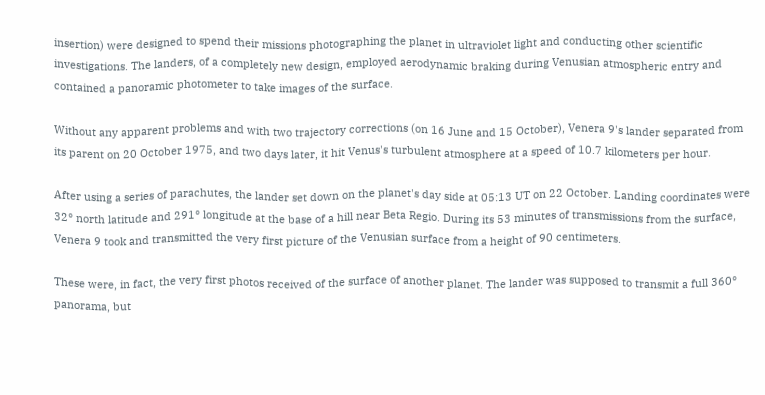insertion) were designed to spend their missions photographing the planet in ultraviolet light and conducting other scientific investigations. The landers, of a completely new design, employed aerodynamic braking during Venusian atmospheric entry and contained a panoramic photometer to take images of the surface.

Without any apparent problems and with two trajectory corrections (on 16 June and 15 October), Venera 9's lander separated from its parent on 20 October 1975, and two days later, it hit Venus's turbulent atmosphere at a speed of 10.7 kilometers per hour.

After using a series of parachutes, the lander set down on the planet's day side at 05:13 UT on 22 October. Landing coordinates were 32° north latitude and 291° longitude at the base of a hill near Beta Regio. During its 53 minutes of transmissions from the surface, Venera 9 took and transmitted the very first picture of the Venusian surface from a height of 90 centimeters.

These were, in fact, the very first photos received of the surface of another planet. The lander was supposed to transmit a full 360° panorama, but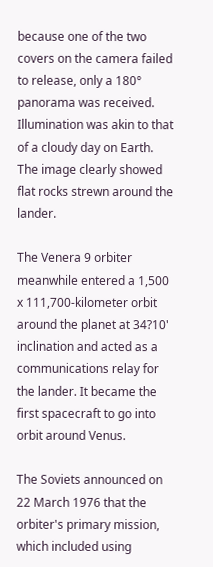because one of the two covers on the camera failed to release, only a 180° panorama was received. Illumination was akin to that of a cloudy day on Earth. The image clearly showed flat rocks strewn around the lander.

The Venera 9 orbiter meanwhile entered a 1,500 x 111,700-kilometer orbit around the planet at 34?10' inclination and acted as a communications relay for the lander. It became the first spacecraft to go into orbit around Venus.

The Soviets announced on 22 March 1976 that the orbiter's primary mission, which included using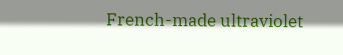French-made ultraviolet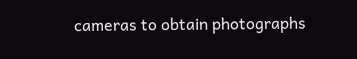cameras to obtain photographs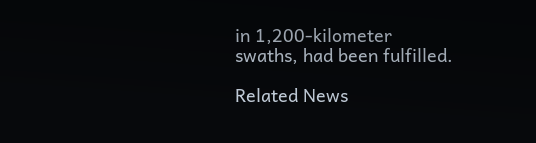in 1,200-kilometer swaths, had been fulfilled.

Related News